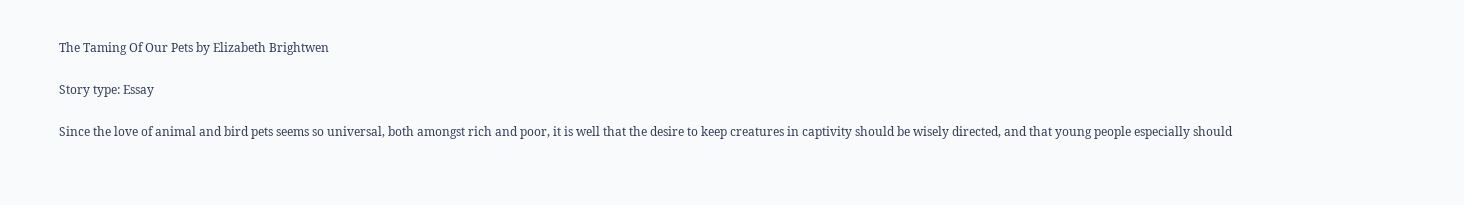The Taming Of Our Pets by Elizabeth Brightwen

Story type: Essay

Since the love of animal and bird pets seems so universal, both amongst rich and poor, it is well that the desire to keep creatures in captivity should be wisely directed, and that young people especially should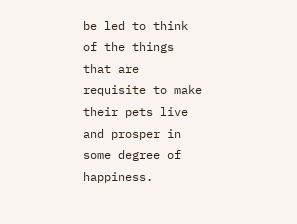be led to think of the things that are requisite to make their pets live and prosper in some degree of happiness.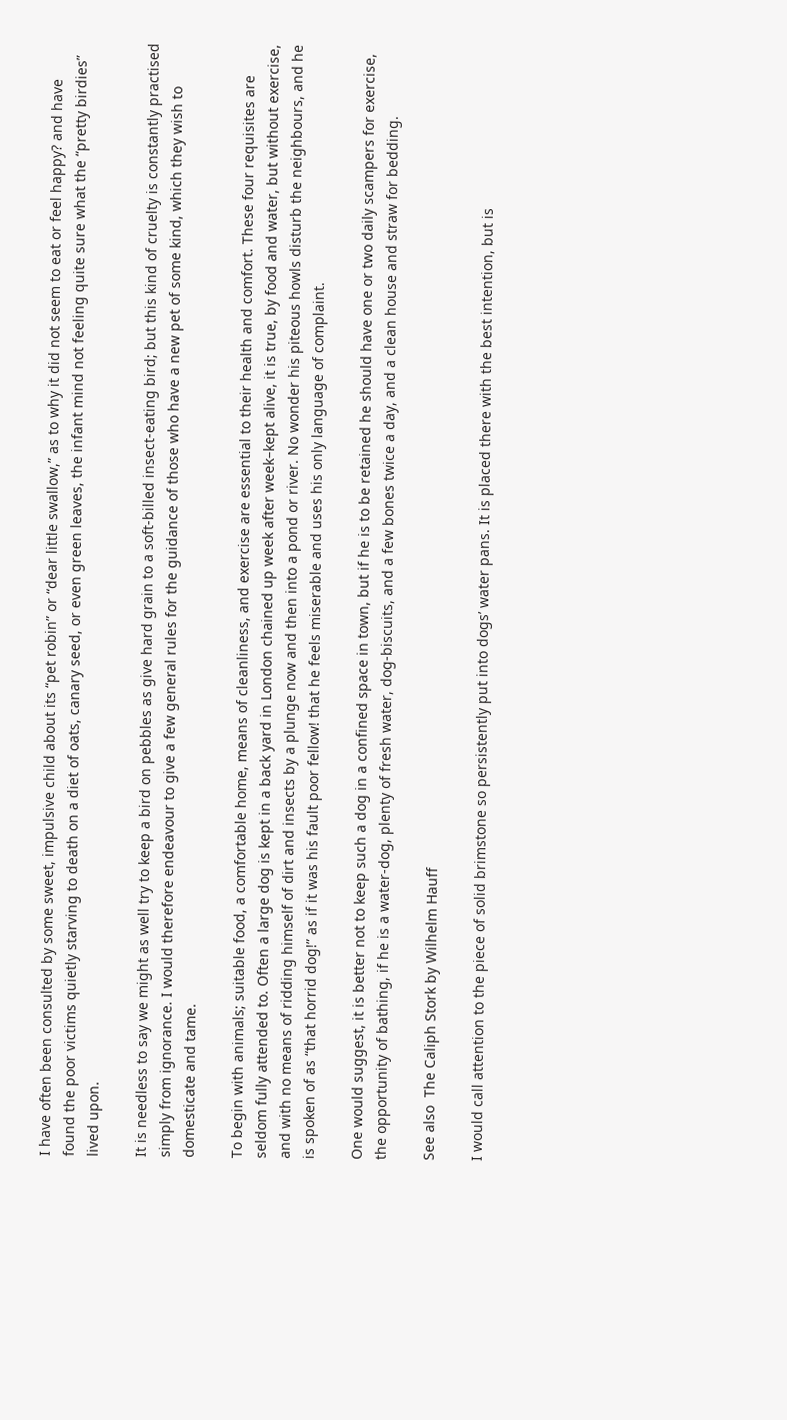I have often been consulted by some sweet, impulsive child about its “pet robin” or “dear little swallow,” as to why it did not seem to eat or feel happy? and have found the poor victims quietly starving to death on a diet of oats, canary seed, or even green leaves, the infant mind not feeling quite sure what the “pretty birdies” lived upon.

It is needless to say we might as well try to keep a bird on pebbles as give hard grain to a soft-billed insect-eating bird; but this kind of cruelty is constantly practised simply from ignorance. I would therefore endeavour to give a few general rules for the guidance of those who have a new pet of some kind, which they wish to domesticate and tame.

To begin with animals; suitable food, a comfortable home, means of cleanliness, and exercise are essential to their health and comfort. These four requisites are seldom fully attended to. Often a large dog is kept in a back yard in London chained up week after week–kept alive, it is true, by food and water, but without exercise, and with no means of ridding himself of dirt and insects by a plunge now and then into a pond or river. No wonder his piteous howls disturb the neighbours, and he is spoken of as “that horrid dog!” as if it was his fault poor fellow! that he feels miserable and uses his only language of complaint.

One would suggest, it is better not to keep such a dog in a confined space in town, but if he is to be retained he should have one or two daily scampers for exercise, the opportunity of bathing, if he is a water-dog, plenty of fresh water, dog-biscuits, and a few bones twice a day, and a clean house and straw for bedding.

See also  The Caliph Stork by Wilhelm Hauff

I would call attention to the piece of solid brimstone so persistently put into dogs’ water pans. It is placed there with the best intention, but is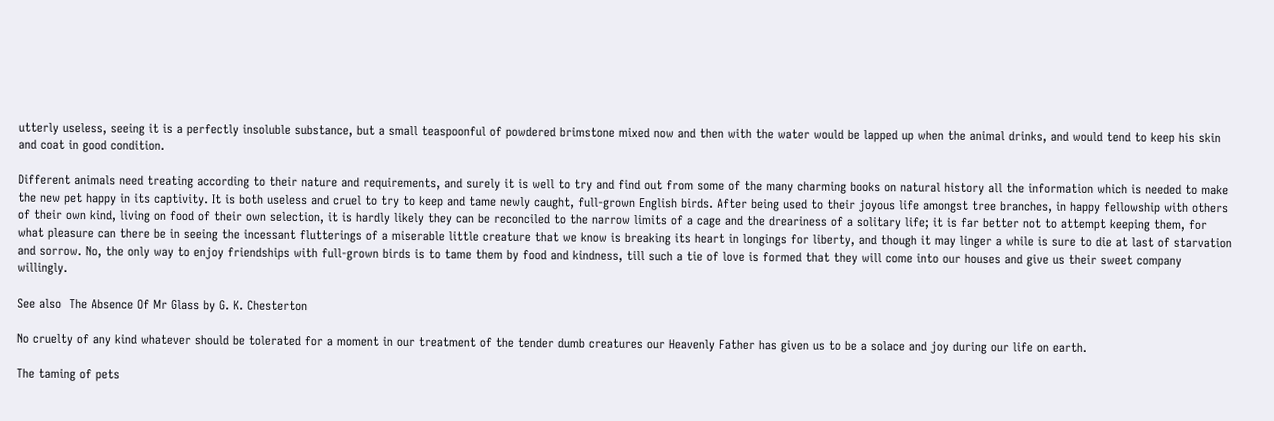utterly useless, seeing it is a perfectly insoluble substance, but a small teaspoonful of powdered brimstone mixed now and then with the water would be lapped up when the animal drinks, and would tend to keep his skin and coat in good condition.

Different animals need treating according to their nature and requirements, and surely it is well to try and find out from some of the many charming books on natural history all the information which is needed to make the new pet happy in its captivity. It is both useless and cruel to try to keep and tame newly caught, full-grown English birds. After being used to their joyous life amongst tree branches, in happy fellowship with others of their own kind, living on food of their own selection, it is hardly likely they can be reconciled to the narrow limits of a cage and the dreariness of a solitary life; it is far better not to attempt keeping them, for what pleasure can there be in seeing the incessant flutterings of a miserable little creature that we know is breaking its heart in longings for liberty, and though it may linger a while is sure to die at last of starvation and sorrow. No, the only way to enjoy friendships with full-grown birds is to tame them by food and kindness, till such a tie of love is formed that they will come into our houses and give us their sweet company willingly.

See also  The Absence Of Mr Glass by G. K. Chesterton

No cruelty of any kind whatever should be tolerated for a moment in our treatment of the tender dumb creatures our Heavenly Father has given us to be a solace and joy during our life on earth.

The taming of pets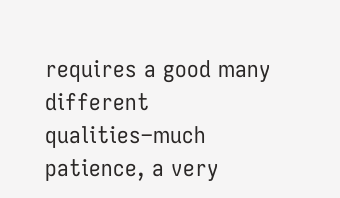requires a good many different qualities–much patience, a very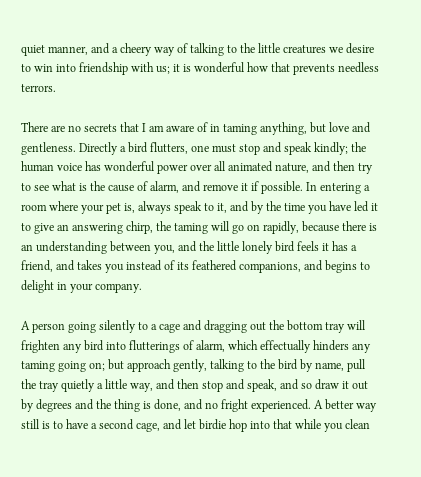quiet manner, and a cheery way of talking to the little creatures we desire to win into friendship with us; it is wonderful how that prevents needless terrors.

There are no secrets that I am aware of in taming anything, but love and gentleness. Directly a bird flutters, one must stop and speak kindly; the human voice has wonderful power over all animated nature, and then try to see what is the cause of alarm, and remove it if possible. In entering a room where your pet is, always speak to it, and by the time you have led it to give an answering chirp, the taming will go on rapidly, because there is an understanding between you, and the little lonely bird feels it has a friend, and takes you instead of its feathered companions, and begins to delight in your company.

A person going silently to a cage and dragging out the bottom tray will frighten any bird into flutterings of alarm, which effectually hinders any taming going on; but approach gently, talking to the bird by name, pull the tray quietly a little way, and then stop and speak, and so draw it out by degrees and the thing is done, and no fright experienced. A better way still is to have a second cage, and let birdie hop into that while you clean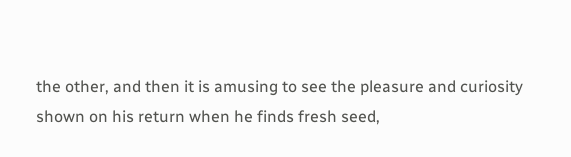the other, and then it is amusing to see the pleasure and curiosity shown on his return when he finds fresh seed,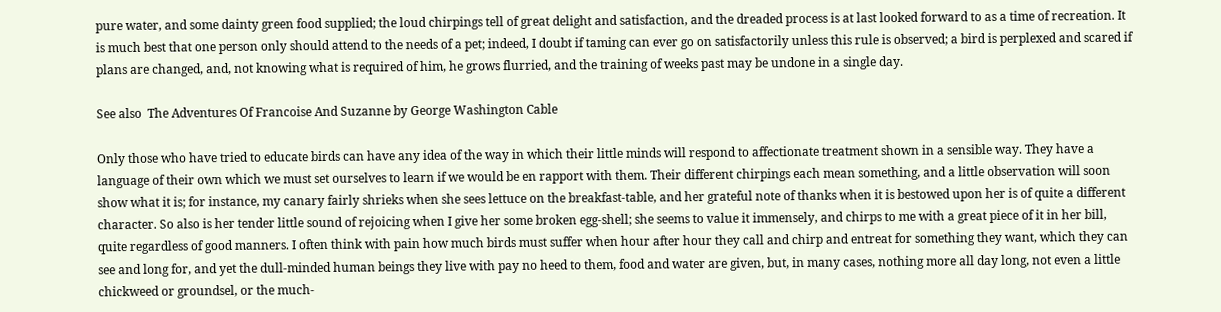pure water, and some dainty green food supplied; the loud chirpings tell of great delight and satisfaction, and the dreaded process is at last looked forward to as a time of recreation. It is much best that one person only should attend to the needs of a pet; indeed, I doubt if taming can ever go on satisfactorily unless this rule is observed; a bird is perplexed and scared if plans are changed, and, not knowing what is required of him, he grows flurried, and the training of weeks past may be undone in a single day.

See also  The Adventures Of Francoise And Suzanne by George Washington Cable

Only those who have tried to educate birds can have any idea of the way in which their little minds will respond to affectionate treatment shown in a sensible way. They have a language of their own which we must set ourselves to learn if we would be en rapport with them. Their different chirpings each mean something, and a little observation will soon show what it is; for instance, my canary fairly shrieks when she sees lettuce on the breakfast-table, and her grateful note of thanks when it is bestowed upon her is of quite a different character. So also is her tender little sound of rejoicing when I give her some broken egg-shell; she seems to value it immensely, and chirps to me with a great piece of it in her bill, quite regardless of good manners. I often think with pain how much birds must suffer when hour after hour they call and chirp and entreat for something they want, which they can see and long for, and yet the dull-minded human beings they live with pay no heed to them, food and water are given, but, in many cases, nothing more all day long, not even a little chickweed or groundsel, or the much-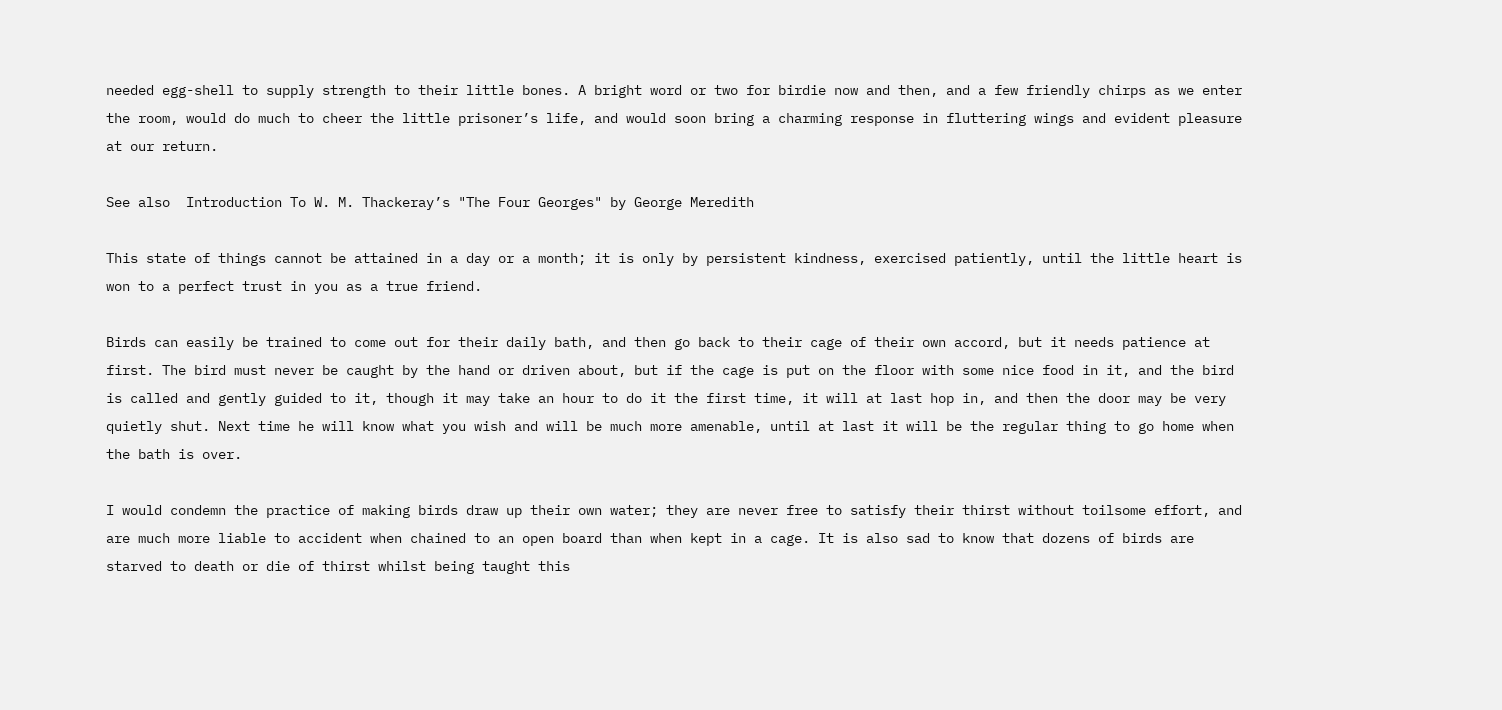needed egg-shell to supply strength to their little bones. A bright word or two for birdie now and then, and a few friendly chirps as we enter the room, would do much to cheer the little prisoner’s life, and would soon bring a charming response in fluttering wings and evident pleasure at our return.

See also  Introduction To W. M. Thackeray’s "The Four Georges" by George Meredith

This state of things cannot be attained in a day or a month; it is only by persistent kindness, exercised patiently, until the little heart is won to a perfect trust in you as a true friend.

Birds can easily be trained to come out for their daily bath, and then go back to their cage of their own accord, but it needs patience at first. The bird must never be caught by the hand or driven about, but if the cage is put on the floor with some nice food in it, and the bird is called and gently guided to it, though it may take an hour to do it the first time, it will at last hop in, and then the door may be very quietly shut. Next time he will know what you wish and will be much more amenable, until at last it will be the regular thing to go home when the bath is over.

I would condemn the practice of making birds draw up their own water; they are never free to satisfy their thirst without toilsome effort, and are much more liable to accident when chained to an open board than when kept in a cage. It is also sad to know that dozens of birds are starved to death or die of thirst whilst being taught this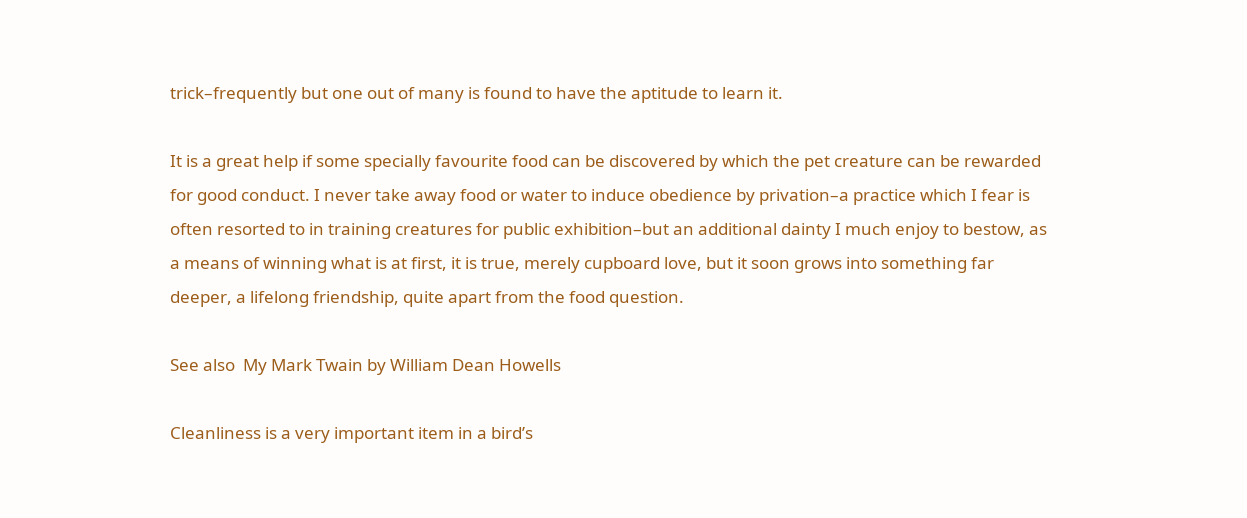trick–frequently but one out of many is found to have the aptitude to learn it.

It is a great help if some specially favourite food can be discovered by which the pet creature can be rewarded for good conduct. I never take away food or water to induce obedience by privation–a practice which I fear is often resorted to in training creatures for public exhibition–but an additional dainty I much enjoy to bestow, as a means of winning what is at first, it is true, merely cupboard love, but it soon grows into something far deeper, a lifelong friendship, quite apart from the food question.

See also  My Mark Twain by William Dean Howells

Cleanliness is a very important item in a bird’s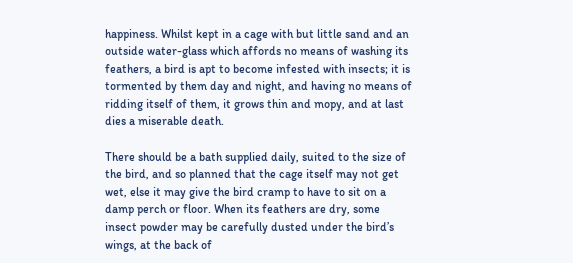happiness. Whilst kept in a cage with but little sand and an outside water-glass which affords no means of washing its feathers, a bird is apt to become infested with insects; it is tormented by them day and night, and having no means of ridding itself of them, it grows thin and mopy, and at last dies a miserable death.

There should be a bath supplied daily, suited to the size of the bird, and so planned that the cage itself may not get wet, else it may give the bird cramp to have to sit on a damp perch or floor. When its feathers are dry, some insect powder may be carefully dusted under the bird’s wings, at the back of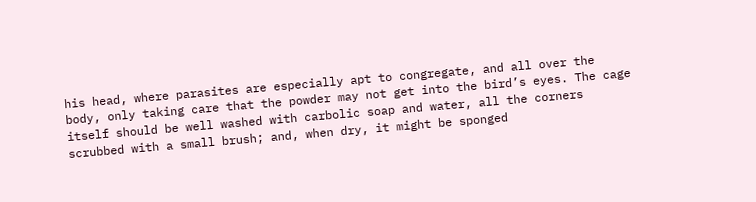his head, where parasites are especially apt to congregate, and all over the body, only taking care that the powder may not get into the bird’s eyes. The cage itself should be well washed with carbolic soap and water, all the corners scrubbed with a small brush; and, when dry, it might be sponged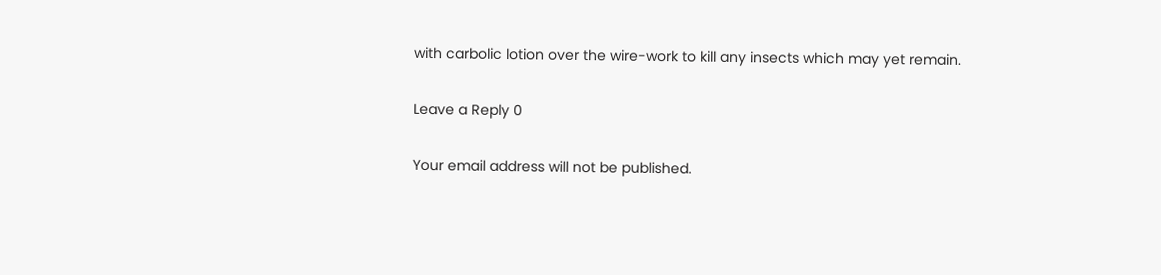with carbolic lotion over the wire-work to kill any insects which may yet remain.

Leave a Reply 0

Your email address will not be published.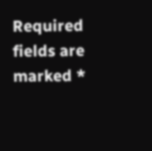Required fields are marked *